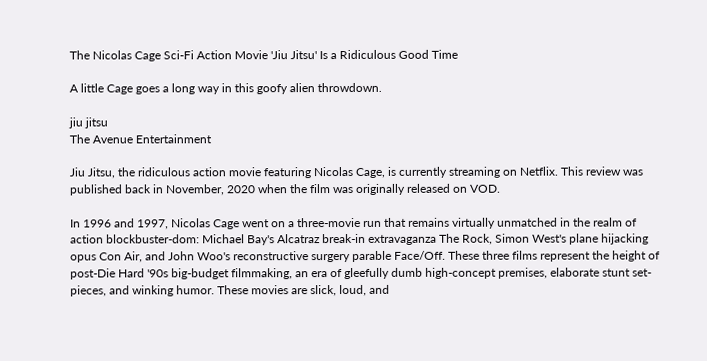The Nicolas Cage Sci-Fi Action Movie 'Jiu Jitsu' Is a Ridiculous Good Time

A little Cage goes a long way in this goofy alien throwdown.

jiu jitsu
The Avenue Entertainment

Jiu Jitsu, the ridiculous action movie featuring Nicolas Cage, is currently streaming on Netflix. This review was published back in November, 2020 when the film was originally released on VOD.

In 1996 and 1997, Nicolas Cage went on a three-movie run that remains virtually unmatched in the realm of action blockbuster-dom: Michael Bay's Alcatraz break-in extravaganza The Rock, Simon West's plane hijacking opus Con Air, and John Woo's reconstructive surgery parable Face/Off. These three films represent the height of post-Die Hard '90s big-budget filmmaking, an era of gleefully dumb high-concept premises, elaborate stunt set-pieces, and winking humor. These movies are slick, loud, and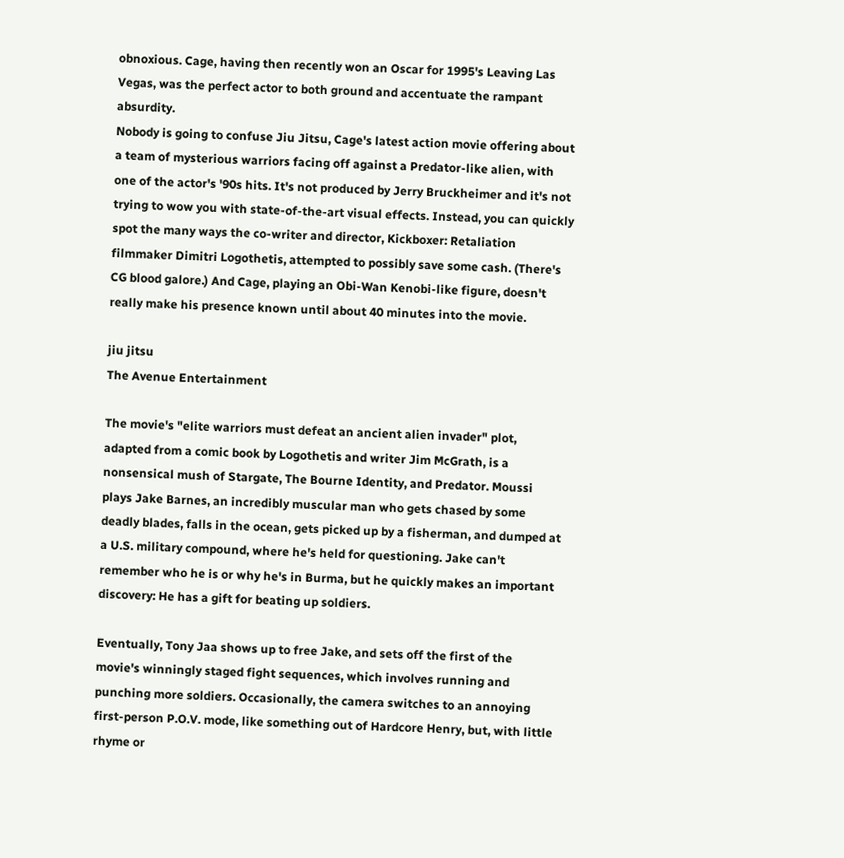obnoxious. Cage, having then recently won an Oscar for 1995's Leaving Las Vegas, was the perfect actor to both ground and accentuate the rampant absurdity.
Nobody is going to confuse Jiu Jitsu, Cage's latest action movie offering about a team of mysterious warriors facing off against a Predator-like alien, with one of the actor's '90s hits. It's not produced by Jerry Bruckheimer and it's not trying to wow you with state-of-the-art visual effects. Instead, you can quickly spot the many ways the co-writer and director, Kickboxer: Retaliation filmmaker Dimitri Logothetis, attempted to possibly save some cash. (There's CG blood galore.) And Cage, playing an Obi-Wan Kenobi-like figure, doesn't really make his presence known until about 40 minutes into the movie.

jiu jitsu
The Avenue Entertainment

The movie's "elite warriors must defeat an ancient alien invader" plot, adapted from a comic book by Logothetis and writer Jim McGrath, is a nonsensical mush of Stargate, The Bourne Identity, and Predator. Moussi plays Jake Barnes, an incredibly muscular man who gets chased by some deadly blades, falls in the ocean, gets picked up by a fisherman, and dumped at a U.S. military compound, where he's held for questioning. Jake can't remember who he is or why he's in Burma, but he quickly makes an important discovery: He has a gift for beating up soldiers.

Eventually, Tony Jaa shows up to free Jake, and sets off the first of the movie's winningly staged fight sequences, which involves running and punching more soldiers. Occasionally, the camera switches to an annoying first-person P.O.V. mode, like something out of Hardcore Henry, but, with little rhyme or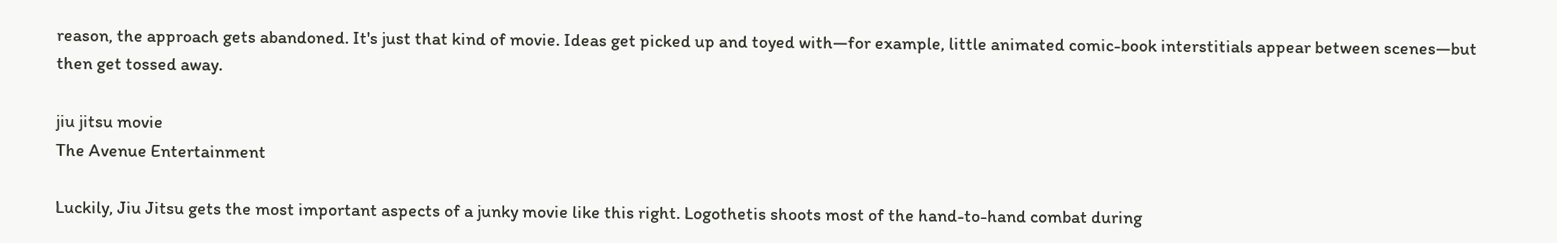reason, the approach gets abandoned. It's just that kind of movie. Ideas get picked up and toyed with—for example, little animated comic-book interstitials appear between scenes—but then get tossed away.

jiu jitsu movie
The Avenue Entertainment

Luckily, Jiu Jitsu gets the most important aspects of a junky movie like this right. Logothetis shoots most of the hand-to-hand combat during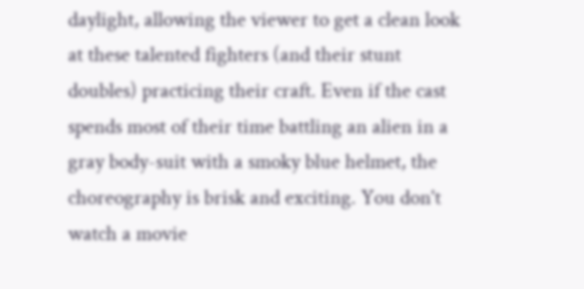daylight, allowing the viewer to get a clean look at these talented fighters (and their stunt doubles) practicing their craft. Even if the cast spends most of their time battling an alien in a gray body-suit with a smoky blue helmet, the choreography is brisk and exciting. You don't watch a movie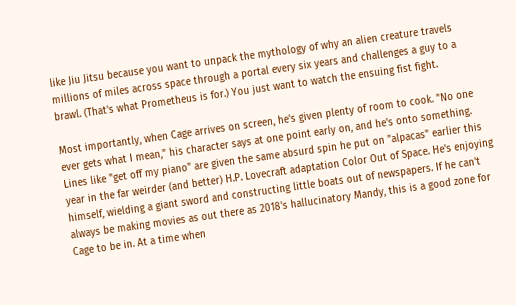like Jiu Jitsu because you want to unpack the mythology of why an alien creature travels millions of miles across space through a portal every six years and challenges a guy to a brawl. (That's what Prometheus is for.) You just want to watch the ensuing fist fight.

Most importantly, when Cage arrives on screen, he's given plenty of room to cook. "No one ever gets what I mean," his character says at one point early on, and he's onto something. Lines like "get off my piano" are given the same absurd spin he put on "alpacas" earlier this year in the far weirder (and better) H.P. Lovecraft adaptation Color Out of Space. He's enjoying himself, wielding a giant sword and constructing little boats out of newspapers. If he can't always be making movies as out there as 2018's hallucinatory Mandy, this is a good zone for Cage to be in. At a time when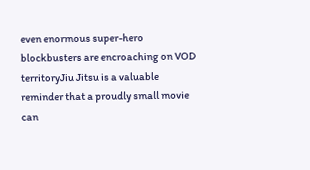even enormous super-hero blockbusters are encroaching on VOD territoryJiu Jitsu is a valuable reminder that a proudly small movie can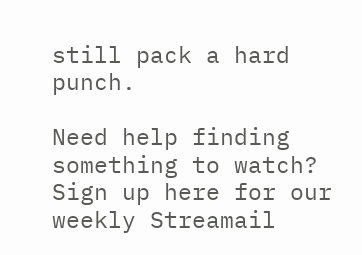still pack a hard punch.

Need help finding something to watch? Sign up here for our weekly Streamail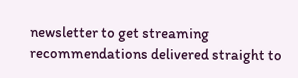newsletter to get streaming recommendations delivered straight to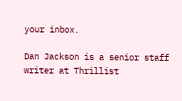your inbox.

Dan Jackson is a senior staff writer at Thrillist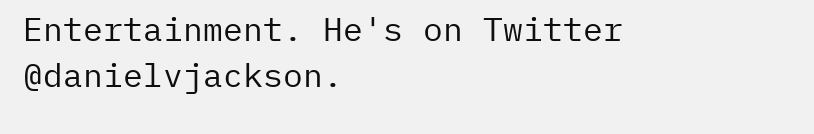Entertainment. He's on Twitter @danielvjackson.